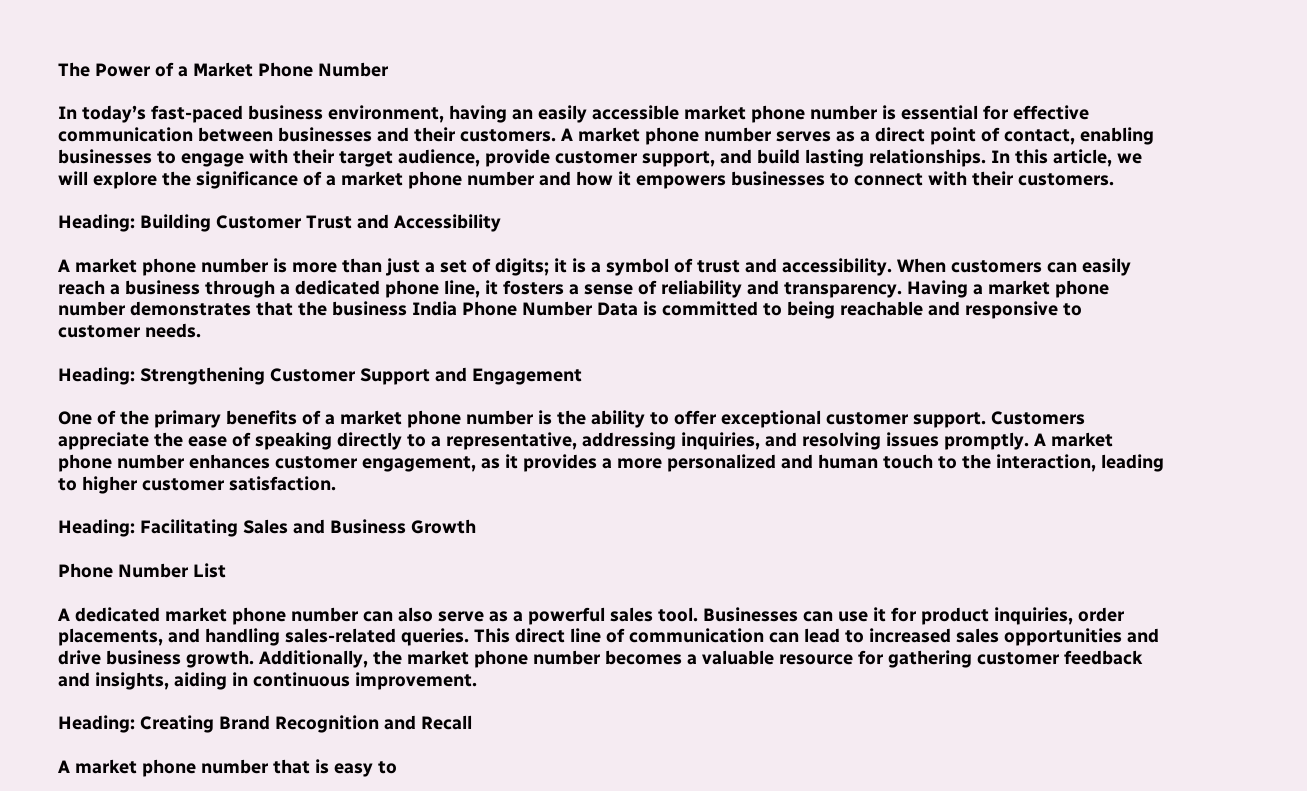The Power of a Market Phone Number

In today’s fast-paced business environment, having an easily accessible market phone number is essential for effective communication between businesses and their customers. A market phone number serves as a direct point of contact, enabling businesses to engage with their target audience, provide customer support, and build lasting relationships. In this article, we will explore the significance of a market phone number and how it empowers businesses to connect with their customers.

Heading: Building Customer Trust and Accessibility

A market phone number is more than just a set of digits; it is a symbol of trust and accessibility. When customers can easily reach a business through a dedicated phone line, it fosters a sense of reliability and transparency. Having a market phone number demonstrates that the business India Phone Number Data is committed to being reachable and responsive to customer needs.

Heading: Strengthening Customer Support and Engagement

One of the primary benefits of a market phone number is the ability to offer exceptional customer support. Customers appreciate the ease of speaking directly to a representative, addressing inquiries, and resolving issues promptly. A market phone number enhances customer engagement, as it provides a more personalized and human touch to the interaction, leading to higher customer satisfaction.

Heading: Facilitating Sales and Business Growth

Phone Number List

A dedicated market phone number can also serve as a powerful sales tool. Businesses can use it for product inquiries, order placements, and handling sales-related queries. This direct line of communication can lead to increased sales opportunities and drive business growth. Additionally, the market phone number becomes a valuable resource for gathering customer feedback and insights, aiding in continuous improvement.

Heading: Creating Brand Recognition and Recall

A market phone number that is easy to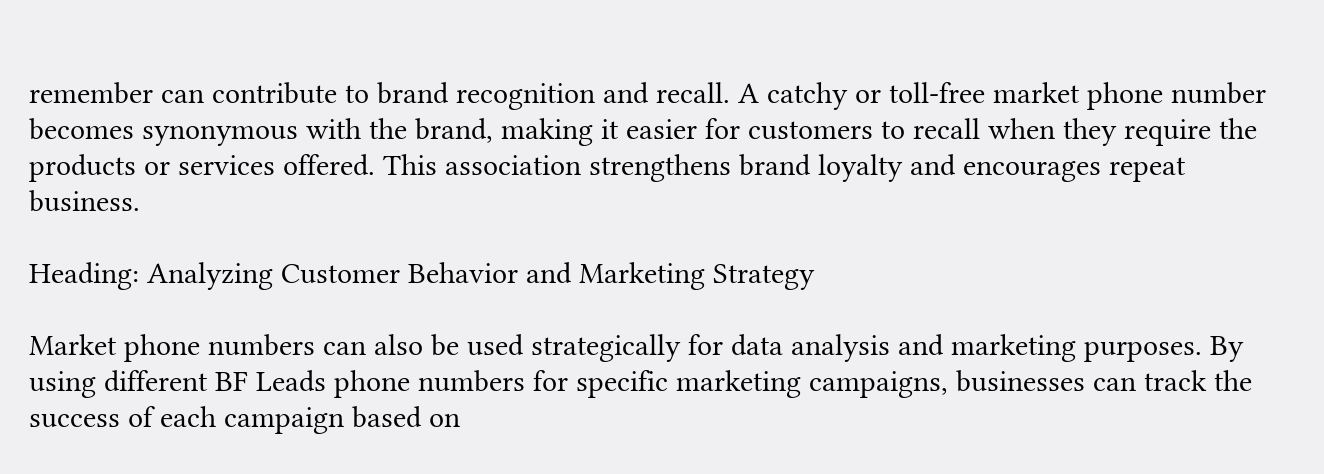remember can contribute to brand recognition and recall. A catchy or toll-free market phone number becomes synonymous with the brand, making it easier for customers to recall when they require the products or services offered. This association strengthens brand loyalty and encourages repeat business.

Heading: Analyzing Customer Behavior and Marketing Strategy

Market phone numbers can also be used strategically for data analysis and marketing purposes. By using different BF Leads phone numbers for specific marketing campaigns, businesses can track the success of each campaign based on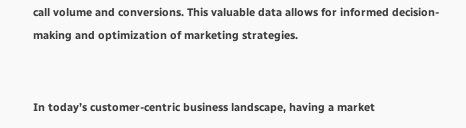call volume and conversions. This valuable data allows for informed decision-making and optimization of marketing strategies.


In today’s customer-centric business landscape, having a market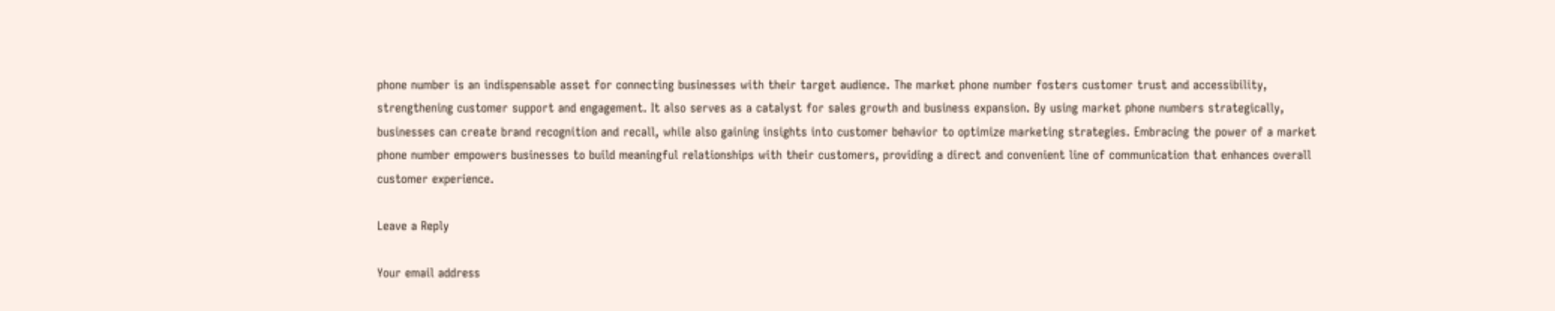phone number is an indispensable asset for connecting businesses with their target audience. The market phone number fosters customer trust and accessibility, strengthening customer support and engagement. It also serves as a catalyst for sales growth and business expansion. By using market phone numbers strategically, businesses can create brand recognition and recall, while also gaining insights into customer behavior to optimize marketing strategies. Embracing the power of a market phone number empowers businesses to build meaningful relationships with their customers, providing a direct and convenient line of communication that enhances overall customer experience.

Leave a Reply

Your email address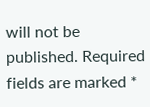will not be published. Required fields are marked *